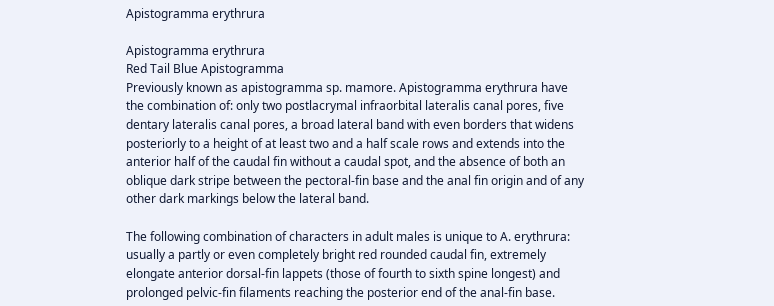Apistogramma erythrura

Apistogramma erythrura
Red Tail Blue Apistogramma
Previously known as apistogramma sp. mamore. Apistogramma erythrura have the combination of: only two postlacrymal infraorbital lateralis canal pores, five dentary lateralis canal pores, a broad lateral band with even borders that widens posteriorly to a height of at least two and a half scale rows and extends into the anterior half of the caudal fin without a caudal spot, and the absence of both an oblique dark stripe between the pectoral-fin base and the anal fin origin and of any other dark markings below the lateral band.

The following combination of characters in adult males is unique to A. erythrura: usually a partly or even completely bright red rounded caudal fin, extremely elongate anterior dorsal-fin lappets (those of fourth to sixth spine longest) and prolonged pelvic-fin filaments reaching the posterior end of the anal-fin base.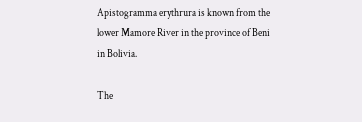Apistogramma erythrura is known from the lower Mamore River in the province of Beni in Bolivia.

The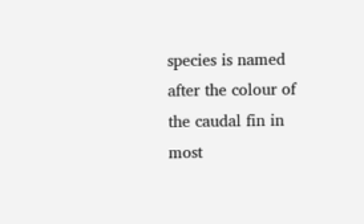species is named after the colour of the caudal fin in most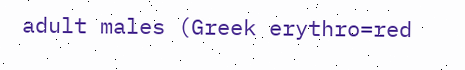adult males (Greek erythro=red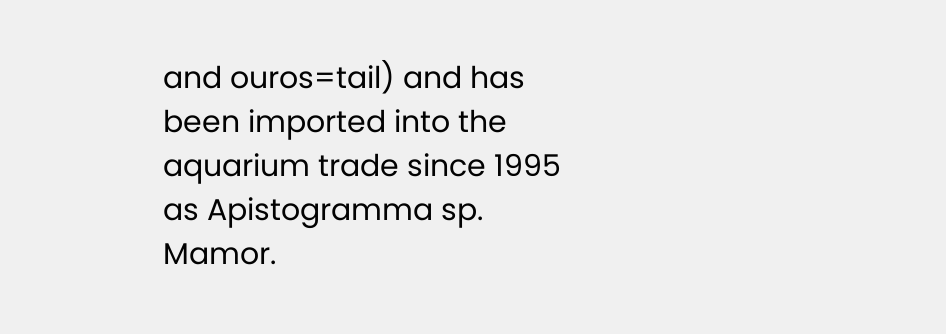and ouros=tail) and has been imported into the aquarium trade since 1995 as Apistogramma sp. Mamor.